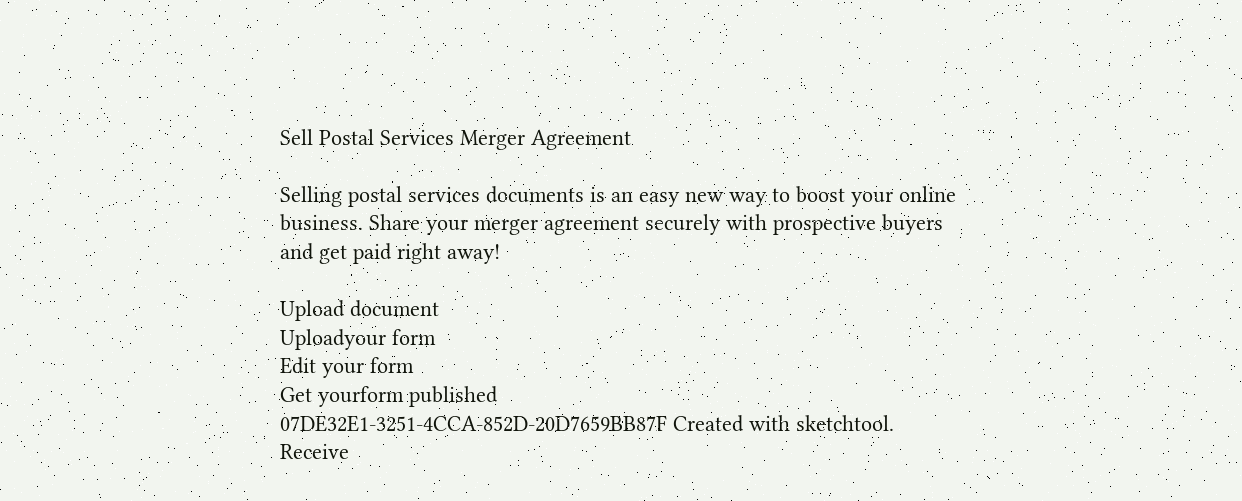Sell Postal Services Merger Agreement

Selling postal services documents is an easy new way to boost your online business. Share your merger agreement securely with prospective buyers and get paid right away!

Upload document
Uploadyour form
Edit your form
Get yourform published
07DE32E1-3251-4CCA-852D-20D7659BB87F Created with sketchtool.
Receive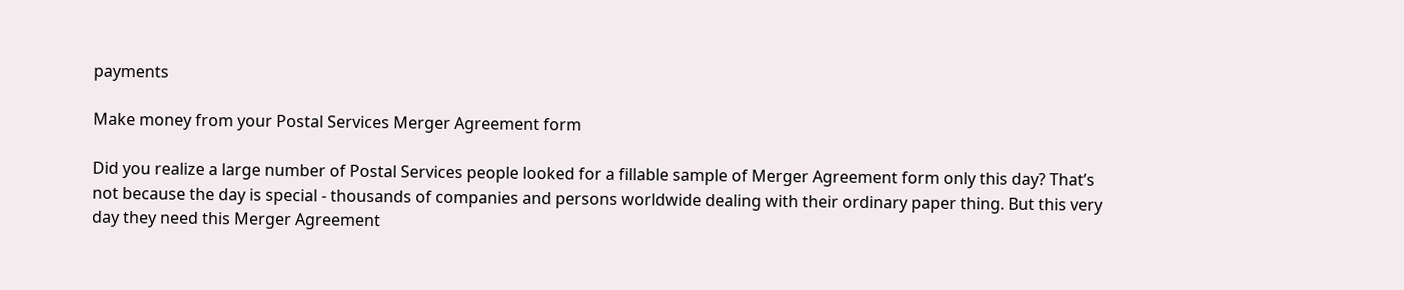payments

Make money from your Postal Services Merger Agreement form

Did you realize a large number of Postal Services people looked for a fillable sample of Merger Agreement form only this day? That’s not because the day is special - thousands of companies and persons worldwide dealing with their ordinary paper thing. But this very day they need this Merger Agreement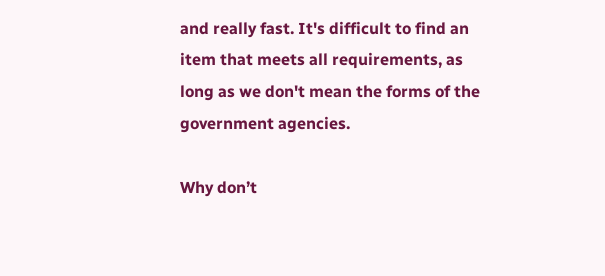and really fast. It's difficult to find an item that meets all requirements, as long as we don't mean the forms of the government agencies.

Why don’t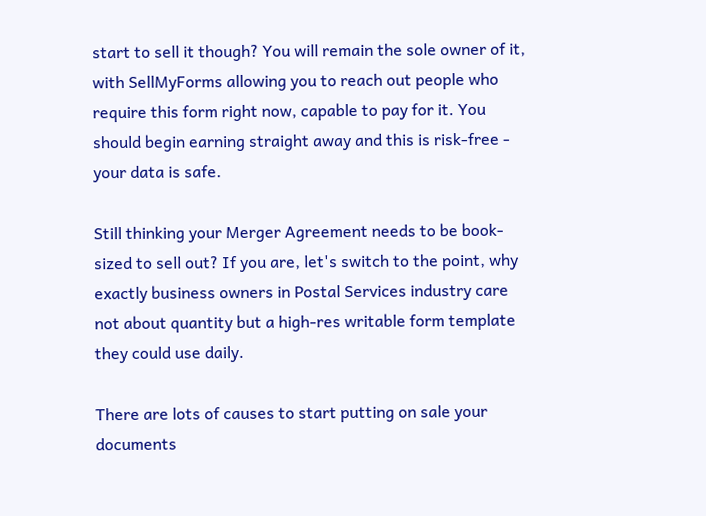start to sell it though? You will remain the sole owner of it, with SellMyForms allowing you to reach out people who require this form right now, capable to pay for it. You should begin earning straight away and this is risk-free - your data is safe.

Still thinking your Merger Agreement needs to be book-sized to sell out? If you are, let's switch to the point, why exactly business owners in Postal Services industry care not about quantity but a high-res writable form template they could use daily.

There are lots of causes to start putting on sale your documents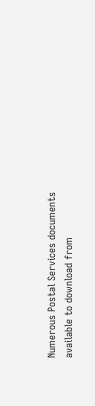Numerous Postal Services documents available to download from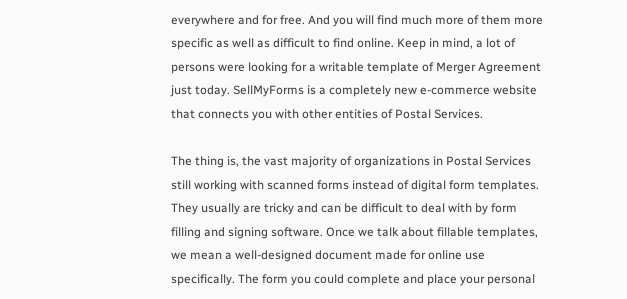everywhere and for free. And you will find much more of them more specific as well as difficult to find online. Keep in mind, a lot of persons were looking for a writable template of Merger Agreement just today. SellMyForms is a completely new e-commerce website that connects you with other entities of Postal Services.

The thing is, the vast majority of organizations in Postal Services still working with scanned forms instead of digital form templates. They usually are tricky and can be difficult to deal with by form filling and signing software. Once we talk about fillable templates, we mean a well-designed document made for online use specifically. The form you could complete and place your personal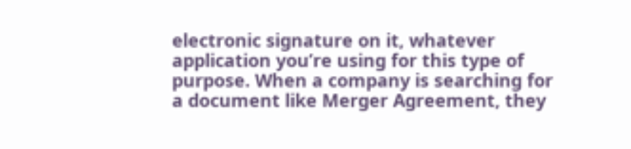electronic signature on it, whatever application you’re using for this type of purpose. When a company is searching for a document like Merger Agreement, they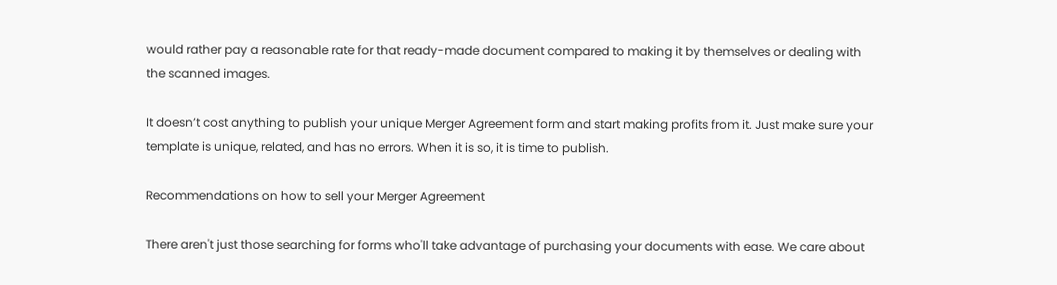would rather pay a reasonable rate for that ready-made document compared to making it by themselves or dealing with the scanned images.

It doesn’t cost anything to publish your unique Merger Agreement form and start making profits from it. Just make sure your template is unique, related, and has no errors. When it is so, it is time to publish.

Recommendations on how to sell your Merger Agreement

There aren't just those searching for forms who'll take advantage of purchasing your documents with ease. We care about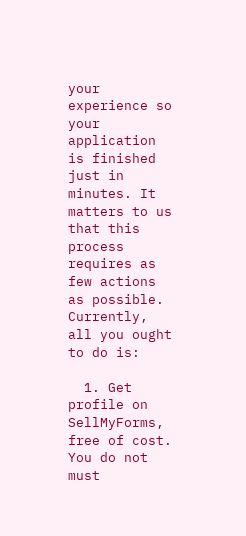your experience so your application is finished just in minutes. It matters to us that this process requires as few actions as possible. Currently, all you ought to do is:

  1. Get profile on SellMyForms, free of cost. You do not must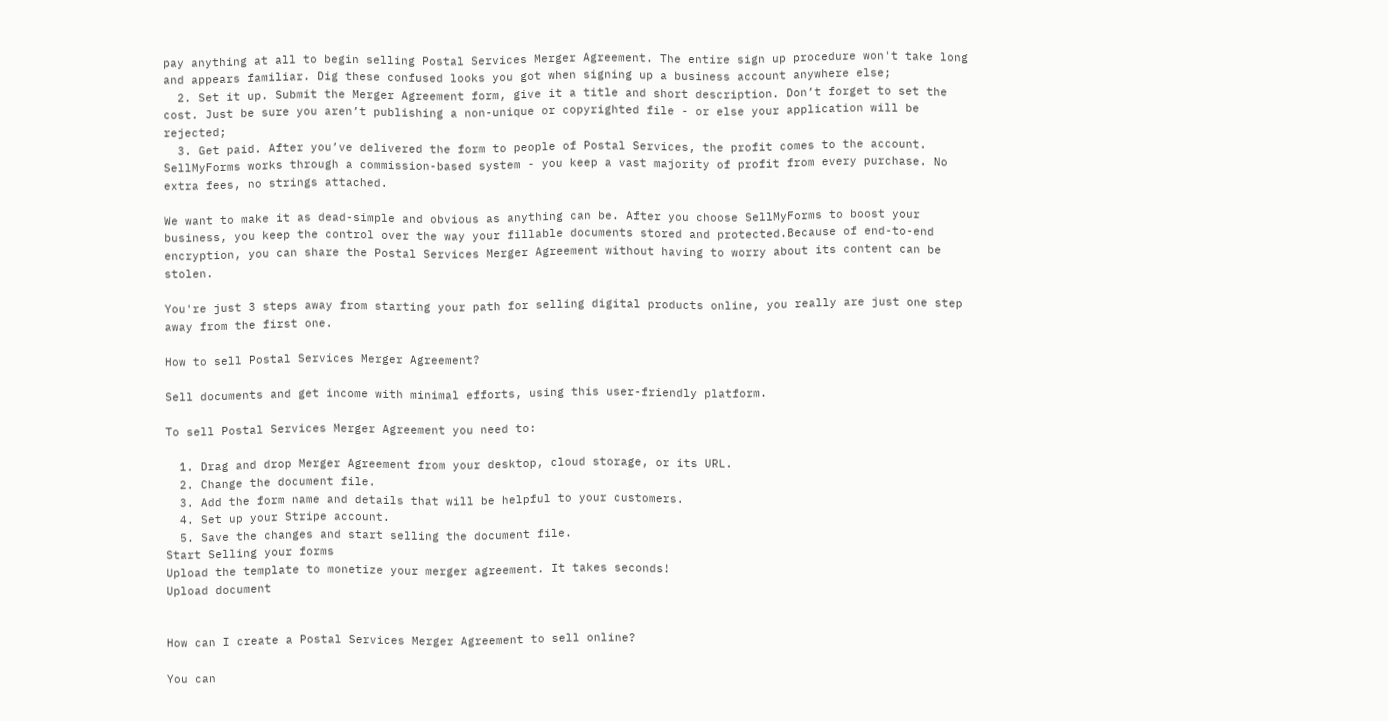pay anything at all to begin selling Postal Services Merger Agreement. The entire sign up procedure won't take long and appears familiar. Dig these confused looks you got when signing up a business account anywhere else;
  2. Set it up. Submit the Merger Agreement form, give it a title and short description. Don’t forget to set the cost. Just be sure you aren’t publishing a non-unique or copyrighted file - or else your application will be rejected;
  3. Get paid. After you’ve delivered the form to people of Postal Services, the profit comes to the account. SellMyForms works through a commission-based system - you keep a vast majority of profit from every purchase. No extra fees, no strings attached.

We want to make it as dead-simple and obvious as anything can be. After you choose SellMyForms to boost your business, you keep the control over the way your fillable documents stored and protected.Because of end-to-end encryption, you can share the Postal Services Merger Agreement without having to worry about its content can be stolen.

You're just 3 steps away from starting your path for selling digital products online, you really are just one step away from the first one.

How to sell Postal Services Merger Agreement?

Sell documents and get income with minimal efforts, using this user-friendly platform.

To sell Postal Services Merger Agreement you need to:

  1. Drag and drop Merger Agreement from your desktop, cloud storage, or its URL.
  2. Change the document file.
  3. Add the form name and details that will be helpful to your customers.
  4. Set up your Stripe account.
  5. Save the changes and start selling the document file.
Start Selling your forms
Upload the template to monetize your merger agreement. It takes seconds!
Upload document


How can I create a Postal Services Merger Agreement to sell online?

You can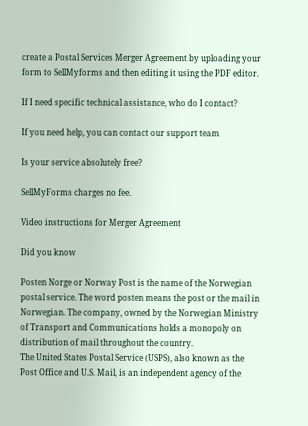create a Postal Services Merger Agreement by uploading your form to SellMyforms and then editing it using the PDF editor.

If I need specific technical assistance, who do I contact?

If you need help, you can contact our support team

Is your service absolutely free?

SellMyForms charges no fee.

Video instructions for Merger Agreement

Did you know

Posten Norge or Norway Post is the name of the Norwegian postal service. The word posten means the post or the mail in Norwegian. The company, owned by the Norwegian Ministry of Transport and Communications holds a monopoly on distribution of mail throughout the country.
The United States Postal Service (USPS), also known as the Post Office and U.S. Mail, is an independent agency of the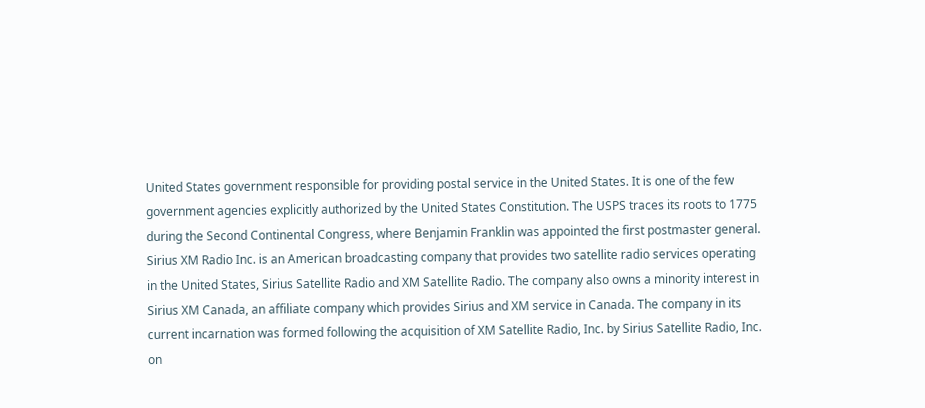United States government responsible for providing postal service in the United States. It is one of the few government agencies explicitly authorized by the United States Constitution. The USPS traces its roots to 1775 during the Second Continental Congress, where Benjamin Franklin was appointed the first postmaster general.
Sirius XM Radio Inc. is an American broadcasting company that provides two satellite radio services operating in the United States, Sirius Satellite Radio and XM Satellite Radio. The company also owns a minority interest in Sirius XM Canada, an affiliate company which provides Sirius and XM service in Canada. The company in its current incarnation was formed following the acquisition of XM Satellite Radio, Inc. by Sirius Satellite Radio, Inc. on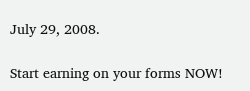July 29, 2008.

Start earning on your forms NOW!